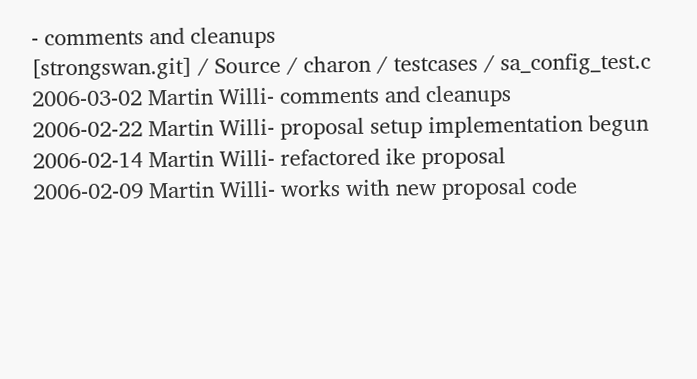- comments and cleanups
[strongswan.git] / Source / charon / testcases / sa_config_test.c
2006-03-02 Martin Willi- comments and cleanups
2006-02-22 Martin Willi- proposal setup implementation begun
2006-02-14 Martin Willi- refactored ike proposal
2006-02-09 Martin Willi- works with new proposal code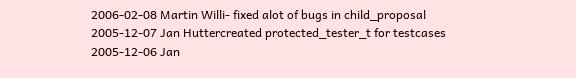2006-02-08 Martin Willi- fixed alot of bugs in child_proposal
2005-12-07 Jan Huttercreated protected_tester_t for testcases
2005-12-06 Jan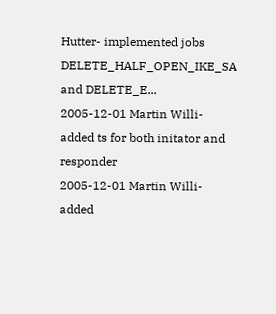Hutter- implemented jobs DELETE_HALF_OPEN_IKE_SA and DELETE_E...
2005-12-01 Martin Willi- added ts for both initator and responder
2005-12-01 Martin Willi- added